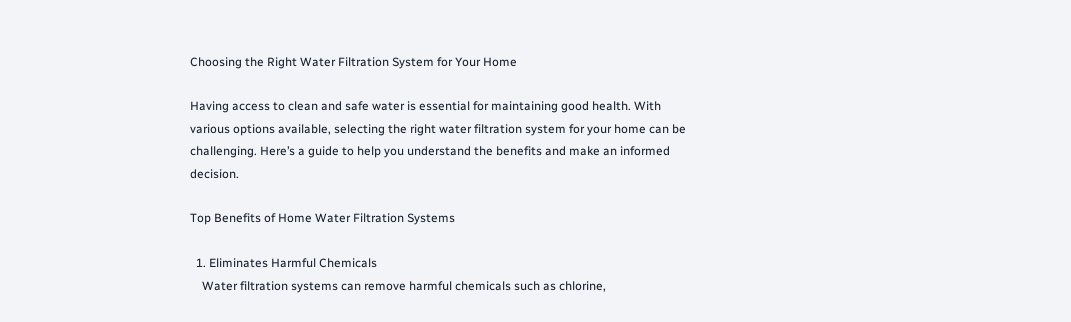Choosing the Right Water Filtration System for Your Home

Having access to clean and safe water is essential for maintaining good health. With various options available, selecting the right water filtration system for your home can be challenging. Here’s a guide to help you understand the benefits and make an informed decision.

Top Benefits of Home Water Filtration Systems

  1. Eliminates Harmful Chemicals
    Water filtration systems can remove harmful chemicals such as chlorine,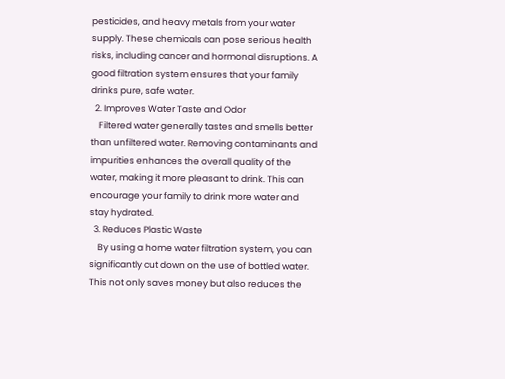pesticides, and heavy metals from your water supply. These chemicals can pose serious health risks, including cancer and hormonal disruptions. A good filtration system ensures that your family drinks pure, safe water.
  2. Improves Water Taste and Odor
    Filtered water generally tastes and smells better than unfiltered water. Removing contaminants and impurities enhances the overall quality of the water, making it more pleasant to drink. This can encourage your family to drink more water and stay hydrated.
  3. Reduces Plastic Waste
    By using a home water filtration system, you can significantly cut down on the use of bottled water. This not only saves money but also reduces the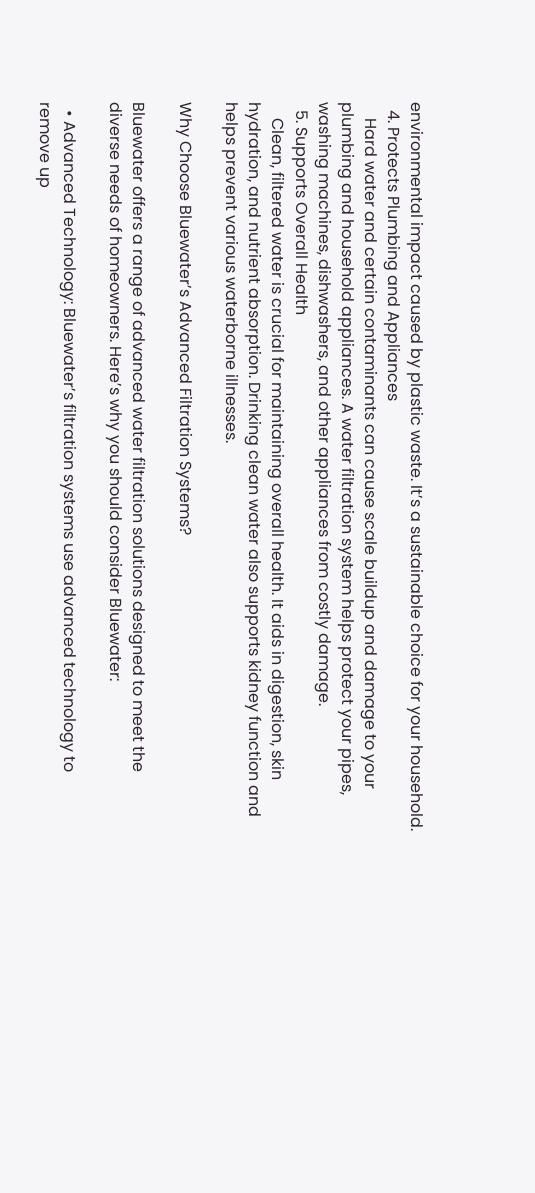environmental impact caused by plastic waste. It’s a sustainable choice for your household.
  4. Protects Plumbing and Appliances
    Hard water and certain contaminants can cause scale buildup and damage to your plumbing and household appliances. A water filtration system helps protect your pipes, washing machines, dishwashers, and other appliances from costly damage.
  5. Supports Overall Health
    Clean, filtered water is crucial for maintaining overall health. It aids in digestion, skin hydration, and nutrient absorption. Drinking clean water also supports kidney function and helps prevent various waterborne illnesses.

Why Choose Bluewater’s Advanced Filtration Systems?

Bluewater offers a range of advanced water filtration solutions designed to meet the diverse needs of homeowners. Here’s why you should consider Bluewater:

  • Advanced Technology: Bluewater’s filtration systems use advanced technology to remove up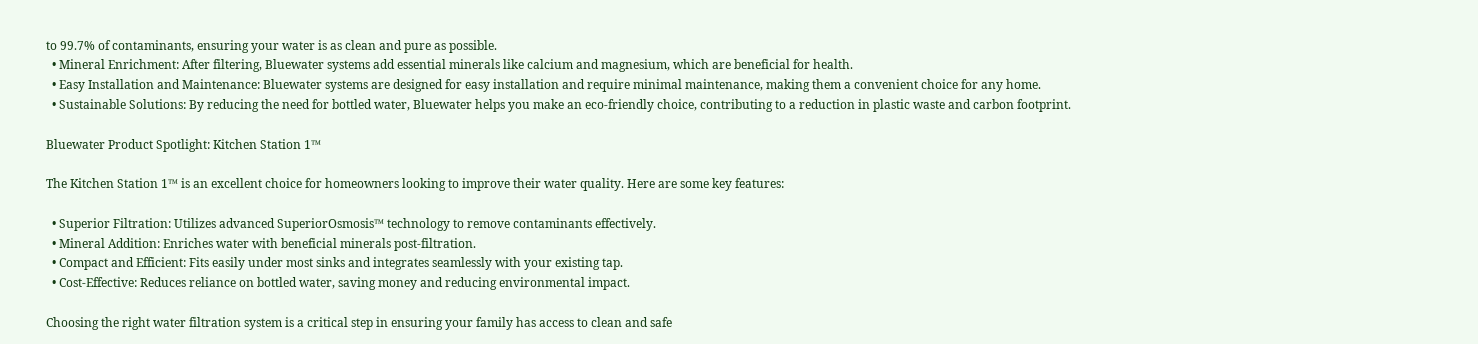to 99.7% of contaminants, ensuring your water is as clean and pure as possible.
  • Mineral Enrichment: After filtering, Bluewater systems add essential minerals like calcium and magnesium, which are beneficial for health.
  • Easy Installation and Maintenance: Bluewater systems are designed for easy installation and require minimal maintenance, making them a convenient choice for any home.
  • Sustainable Solutions: By reducing the need for bottled water, Bluewater helps you make an eco-friendly choice, contributing to a reduction in plastic waste and carbon footprint.

Bluewater Product Spotlight: Kitchen Station 1™

The Kitchen Station 1™ is an excellent choice for homeowners looking to improve their water quality. Here are some key features:

  • Superior Filtration: Utilizes advanced SuperiorOsmosis™ technology to remove contaminants effectively.
  • Mineral Addition: Enriches water with beneficial minerals post-filtration.
  • Compact and Efficient: Fits easily under most sinks and integrates seamlessly with your existing tap.
  • Cost-Effective: Reduces reliance on bottled water, saving money and reducing environmental impact.

Choosing the right water filtration system is a critical step in ensuring your family has access to clean and safe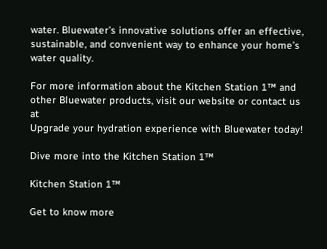water. Bluewater’s innovative solutions offer an effective, sustainable, and convenient way to enhance your home’s water quality.

For more information about the Kitchen Station 1™ and other Bluewater products, visit our website or contact us at
Upgrade your hydration experience with Bluewater today!

Dive more into the Kitchen Station 1™

Kitchen Station 1™

Get to know more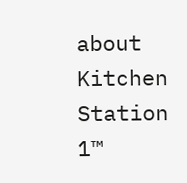about Kitchen Station 1™